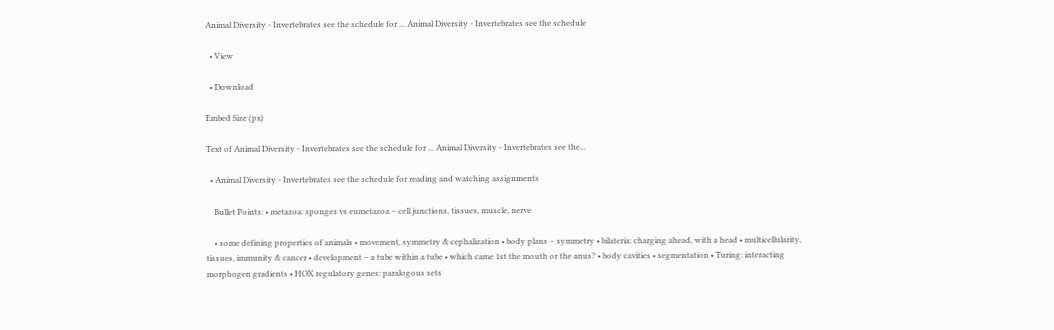Animal Diversity - Invertebrates see the schedule for ... Animal Diversity - Invertebrates see the schedule

  • View

  • Download

Embed Size (px)

Text of Animal Diversity - Invertebrates see the schedule for ... Animal Diversity - Invertebrates see the...

  • Animal Diversity - Invertebrates see the schedule for reading and watching assignments

    Bullet Points: • metazoa: sponges vs eumetazoa – cell junctions, tissues, muscle, nerve

    • some defining properties of animals • movement, symmetry & cephalization • body plans – symmetry • bilateria: charging ahead, with a head • multicellularity, tissues, immunity & cancer • development – a tube within a tube • which came 1st the mouth or the anus? • body cavities • segmentation • Turing: interacting morphogen gradients • HOX regulatory genes: paralogous sets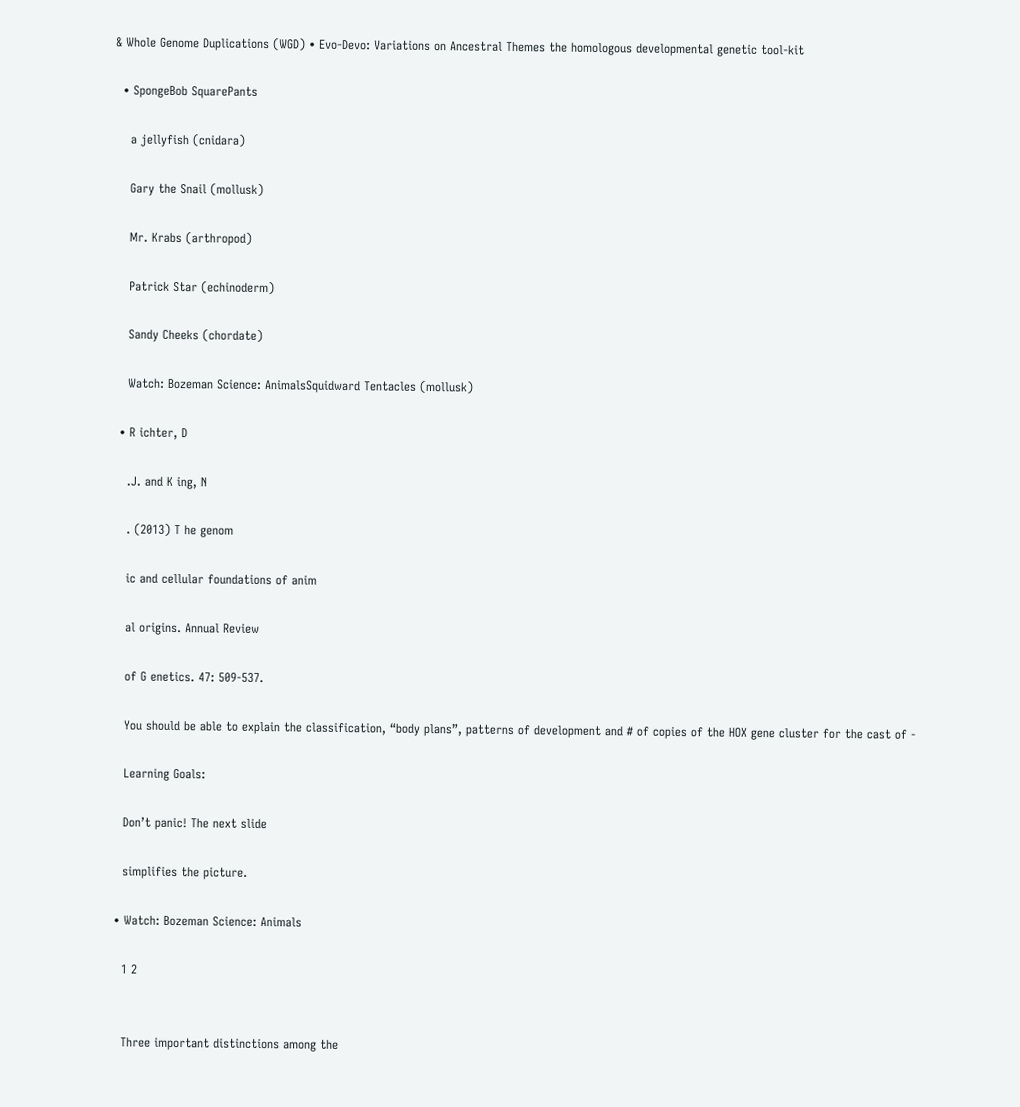& Whole Genome Duplications (WGD) • Evo-Devo: Variations on Ancestral Themes the homologous developmental genetic tool-kit

  • SpongeBob SquarePants

    a jellyfish (cnidara)

    Gary the Snail (mollusk)

    Mr. Krabs (arthropod)

    Patrick Star (echinoderm)

    Sandy Cheeks (chordate)

    Watch: Bozeman Science: AnimalsSquidward Tentacles (mollusk)

  • R ichter, D

    .J. and K ing, N

    . (2013) T he genom

    ic and cellular foundations of anim

    al origins. Annual Review

    of G enetics. 47: 509-537.

    You should be able to explain the classification, “body plans”, patterns of development and # of copies of the HOX gene cluster for the cast of -

    Learning Goals:

    Don’t panic! The next slide

    simplifies the picture.

  • Watch: Bozeman Science: Animals

    1 2


    Three important distinctions among the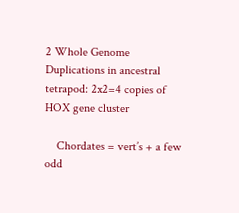2 Whole Genome Duplications in ancestral tetrapod: 2x2=4 copies of HOX gene cluster

    Chordates = vert’s + a few odd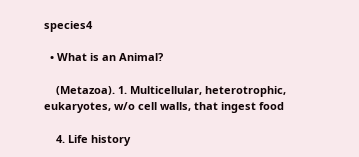species4

  • What is an Animal?

    (Metazoa). 1. Multicellular, heterotrophic, eukaryotes, w/o cell walls, that ingest food

    4. Life history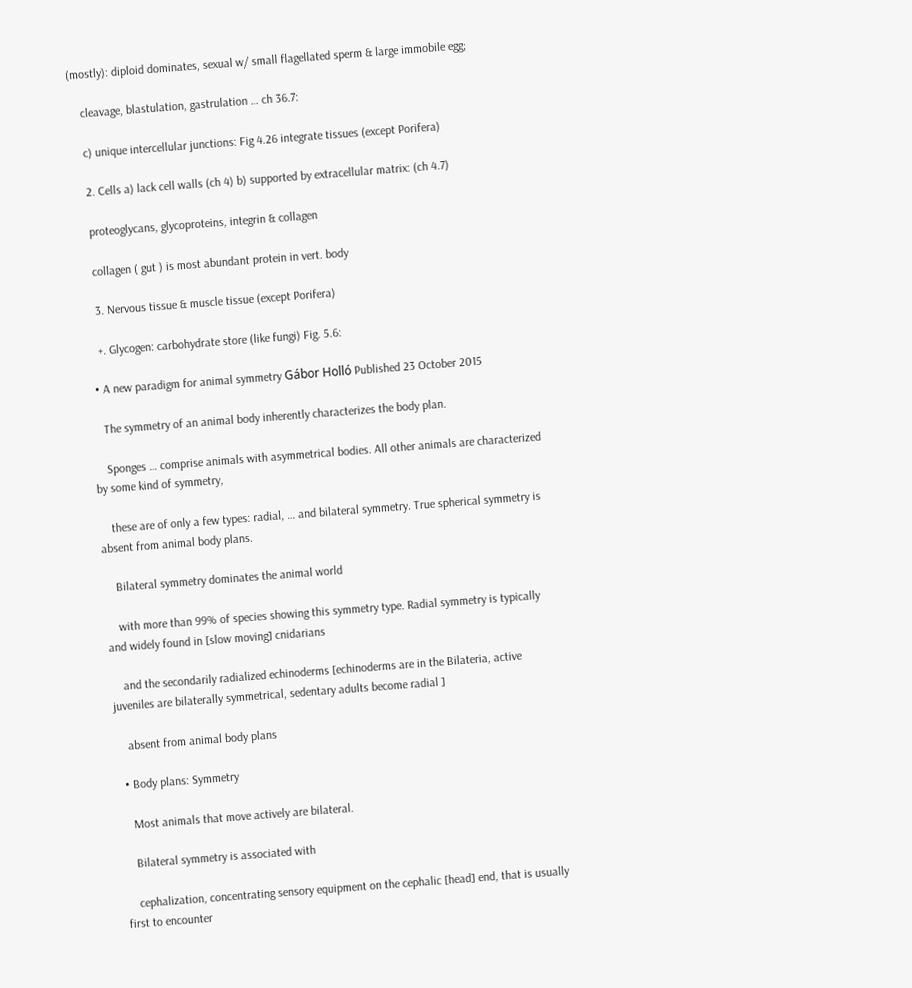(mostly): diploid dominates, sexual w/ small flagellated sperm & large immobile egg;

    cleavage, blastulation, gastrulation … ch 36.7:

    c) unique intercellular junctions: Fig 4.26 integrate tissues (except Porifera)

    2. Cells a) lack cell walls (ch 4) b) supported by extracellular matrix: (ch 4.7)

    proteoglycans, glycoproteins, integrin & collagen

    collagen ( gut ) is most abundant protein in vert. body

    3. Nervous tissue & muscle tissue (except Porifera)

    +. Glycogen: carbohydrate store (like fungi) Fig. 5.6:

  • A new paradigm for animal symmetry Gábor Holló Published 23 October 2015

    The symmetry of an animal body inherently characterizes the body plan.

    Sponges … comprise animals with asymmetrical bodies. All other animals are characterized by some kind of symmetry,

    these are of only a few types: radial, … and bilateral symmetry. True spherical symmetry is absent from animal body plans.

    Bilateral symmetry dominates the animal world

    with more than 99% of species showing this symmetry type. Radial symmetry is typically and widely found in [slow moving] cnidarians

    and the secondarily radialized echinoderms [echinoderms are in the Bilateria, active juveniles are bilaterally symmetrical, sedentary adults become radial ]

    absent from animal body plans

  • Body plans: Symmetry

    Most animals that move actively are bilateral.

    Bilateral symmetry is associated with

    cephalization, concentrating sensory equipment on the cephalic [head] end, that is usually first to encounter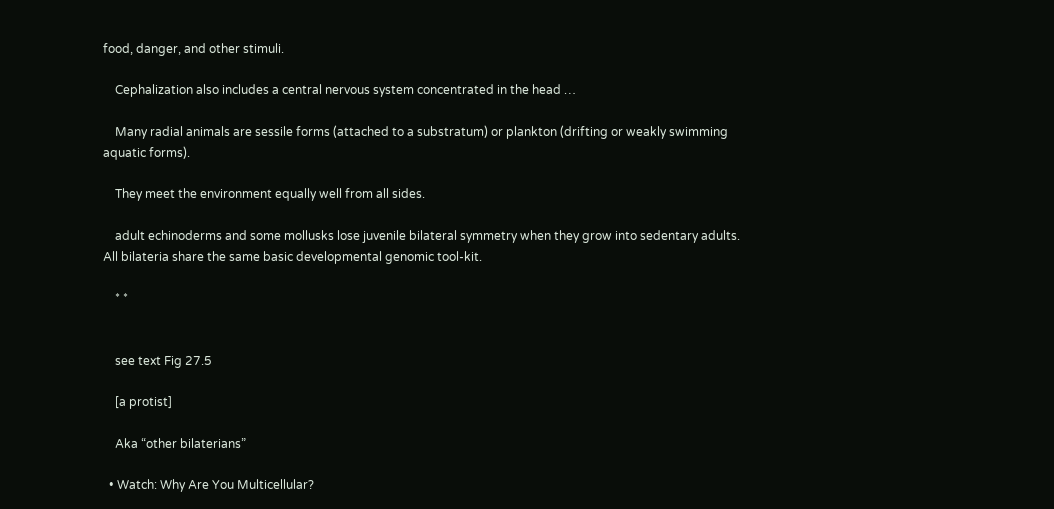food, danger, and other stimuli.

    Cephalization also includes a central nervous system concentrated in the head …

    Many radial animals are sessile forms (attached to a substratum) or plankton (drifting or weakly swimming aquatic forms).

    They meet the environment equally well from all sides.

    adult echinoderms and some mollusks lose juvenile bilateral symmetry when they grow into sedentary adults. All bilateria share the same basic developmental genomic tool-kit.

    * *


    see text Fig 27.5

    [a protist]

    Aka “other bilaterians”

  • Watch: Why Are You Multicellular?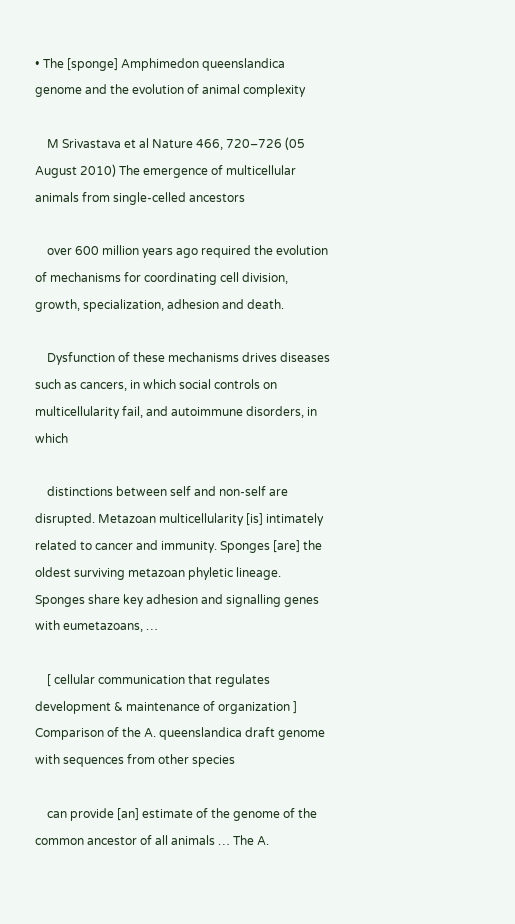• The [sponge] Amphimedon queenslandica genome and the evolution of animal complexity

    M Srivastava et al Nature 466, 720–726 (05 August 2010) The emergence of multicellular animals from single-celled ancestors

    over 600 million years ago required the evolution of mechanisms for coordinating cell division, growth, specialization, adhesion and death.

    Dysfunction of these mechanisms drives diseases such as cancers, in which social controls on multicellularity fail, and autoimmune disorders, in which

    distinctions between self and non-self are disrupted. Metazoan multicellularity [is] intimately related to cancer and immunity. Sponges [are] the oldest surviving metazoan phyletic lineage. Sponges share key adhesion and signalling genes with eumetazoans, …

    [ cellular communication that regulates development & maintenance of organization ] Comparison of the A. queenslandica draft genome with sequences from other species

    can provide [an] estimate of the genome of the common ancestor of all animals … The A.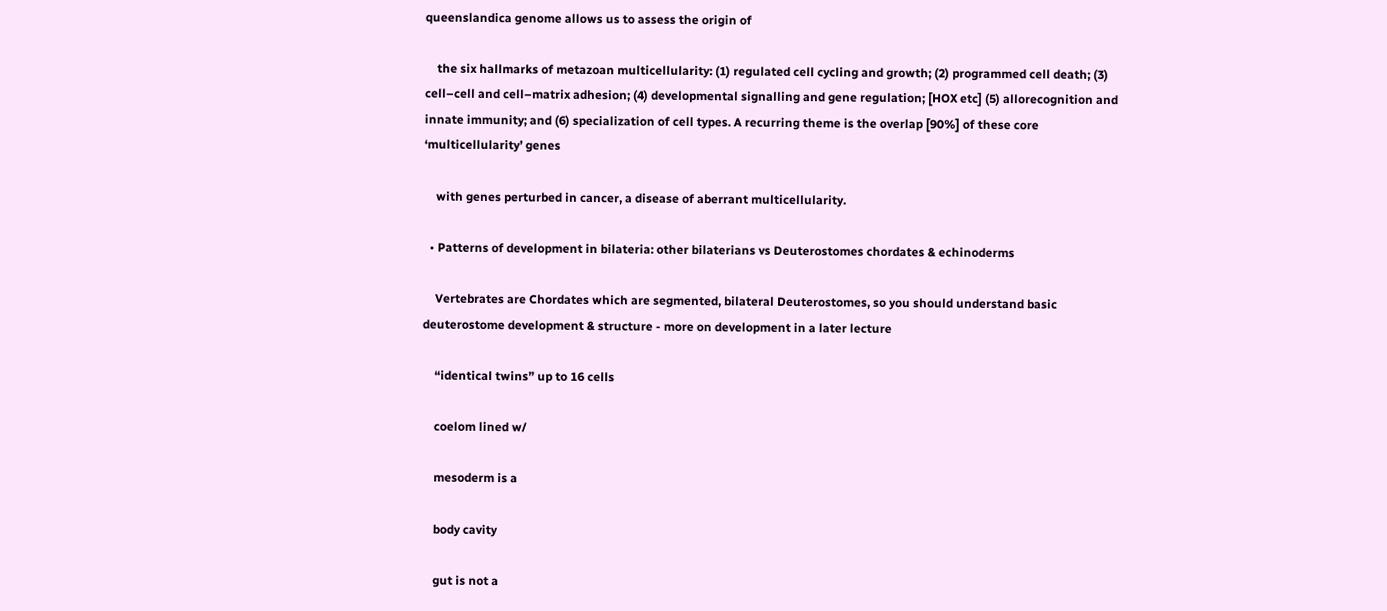queenslandica genome allows us to assess the origin of

    the six hallmarks of metazoan multicellularity: (1) regulated cell cycling and growth; (2) programmed cell death; (3) cell–cell and cell–matrix adhesion; (4) developmental signalling and gene regulation; [HOX etc] (5) allorecognition and innate immunity; and (6) specialization of cell types. A recurring theme is the overlap [90%] of these core ‘multicellularity’ genes

    with genes perturbed in cancer, a disease of aberrant multicellularity.

  • Patterns of development in bilateria: other bilaterians vs Deuterostomes chordates & echinoderms

    Vertebrates are Chordates which are segmented, bilateral Deuterostomes, so you should understand basic deuterostome development & structure - more on development in a later lecture

    “identical twins” up to 16 cells

    coelom lined w/

    mesoderm is a

    body cavity

    gut is not a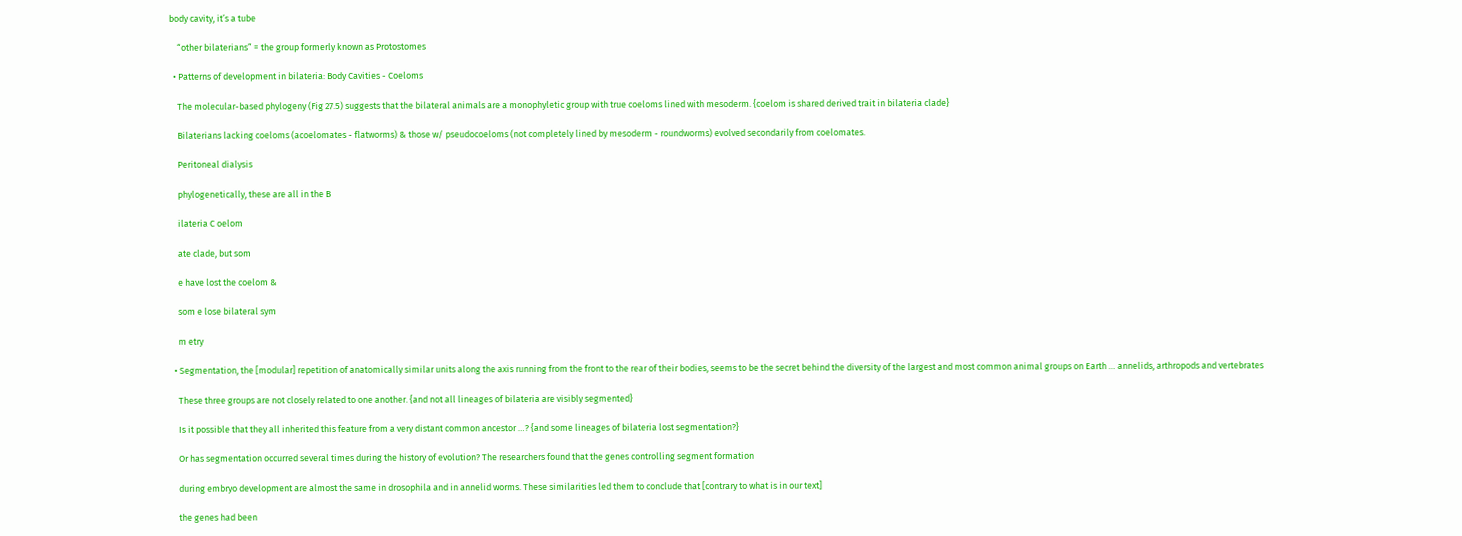body cavity, it’s a tube

    “other bilaterians” = the group formerly known as Protostomes

  • Patterns of development in bilateria: Body Cavities - Coeloms

    The molecular-based phylogeny (Fig 27.5) suggests that the bilateral animals are a monophyletic group with true coeloms lined with mesoderm. {coelom is shared derived trait in bilateria clade}

    Bilaterians lacking coeloms (acoelomates - flatworms) & those w/ pseudocoeloms (not completely lined by mesoderm - roundworms) evolved secondarily from coelomates.

    Peritoneal dialysis

    phylogenetically, these are all in the B

    ilateria C oelom

    ate clade, but som

    e have lost the coelom &

    som e lose bilateral sym

    m etry

  • Segmentation, the [modular] repetition of anatomically similar units along the axis running from the front to the rear of their bodies, seems to be the secret behind the diversity of the largest and most common animal groups on Earth … annelids, arthropods and vertebrates

    These three groups are not closely related to one another. {and not all lineages of bilateria are visibly segmented}

    Is it possible that they all inherited this feature from a very distant common ancestor …? {and some lineages of bilateria lost segmentation?}

    Or has segmentation occurred several times during the history of evolution? The researchers found that the genes controlling segment formation

    during embryo development are almost the same in drosophila and in annelid worms. These similarities led them to conclude that [contrary to what is in our text]

    the genes had been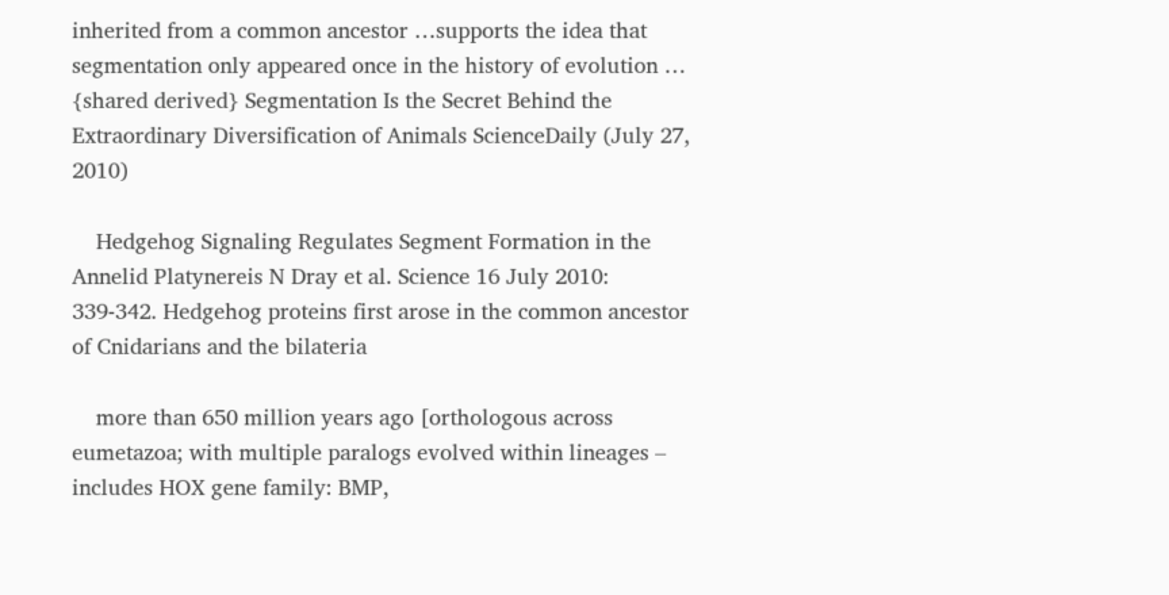inherited from a common ancestor …supports the idea that segmentation only appeared once in the history of evolution … {shared derived} Segmentation Is the Secret Behind the Extraordinary Diversification of Animals ScienceDaily (July 27, 2010)

    Hedgehog Signaling Regulates Segment Formation in the Annelid Platynereis N Dray et al. Science 16 July 2010: 339-342. Hedgehog proteins first arose in the common ancestor of Cnidarians and the bilateria

    more than 650 million years ago [orthologous across eumetazoa; with multiple paralogs evolved within lineages – includes HOX gene family: BMP,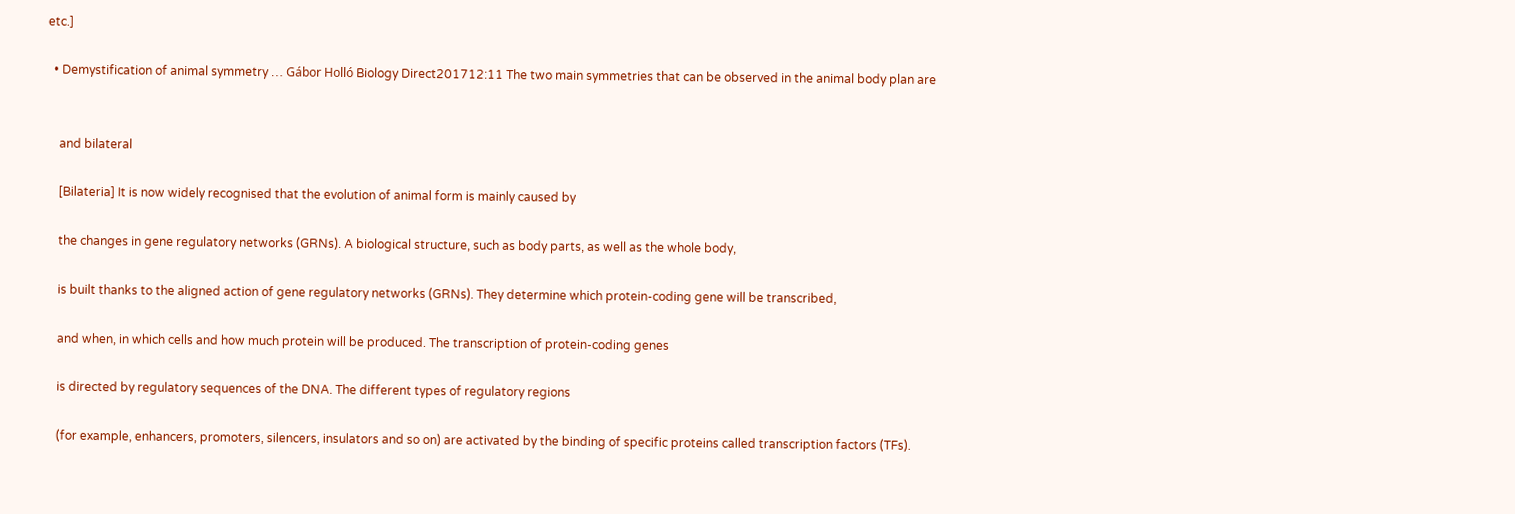etc.]

  • Demystification of animal symmetry … Gábor Holló Biology Direct201712:11 The two main symmetries that can be observed in the animal body plan are


    and bilateral

    [Bilateria] It is now widely recognised that the evolution of animal form is mainly caused by

    the changes in gene regulatory networks (GRNs). A biological structure, such as body parts, as well as the whole body,

    is built thanks to the aligned action of gene regulatory networks (GRNs). They determine which protein-coding gene will be transcribed,

    and when, in which cells and how much protein will be produced. The transcription of protein-coding genes

    is directed by regulatory sequences of the DNA. The different types of regulatory regions

    (for example, enhancers, promoters, silencers, insulators and so on) are activated by the binding of specific proteins called transcription factors (TFs).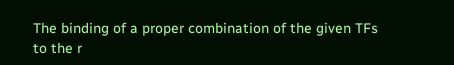The binding of a proper combination of the given TFs to the r